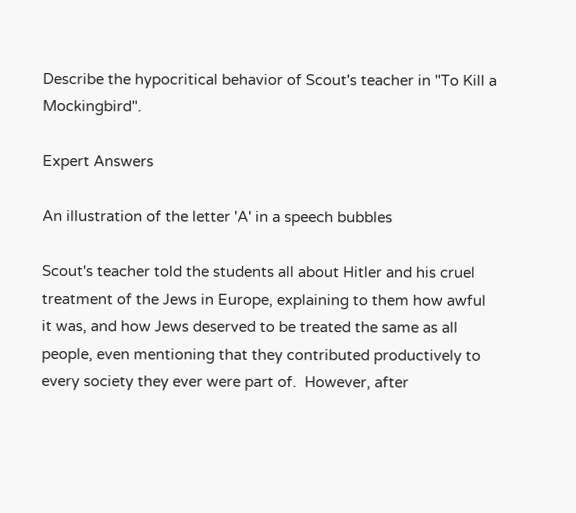Describe the hypocritical behavior of Scout's teacher in "To Kill a Mockingbird".

Expert Answers

An illustration of the letter 'A' in a speech bubbles

Scout's teacher told the students all about Hitler and his cruel treatment of the Jews in Europe, explaining to them how awful it was, and how Jews deserved to be treated the same as all people, even mentioning that they contributed productively to every society they ever were part of.  However, after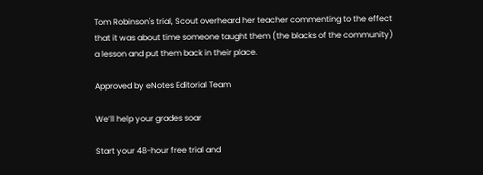Tom Robinson's trial, Scout overheard her teacher commenting to the effect that it was about time someone taught them (the blacks of the community) a lesson and put them back in their place.

Approved by eNotes Editorial Team

We’ll help your grades soar

Start your 48-hour free trial and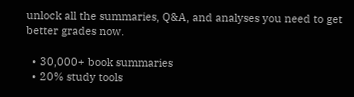unlock all the summaries, Q&A, and analyses you need to get better grades now.

  • 30,000+ book summaries
  • 20% study tools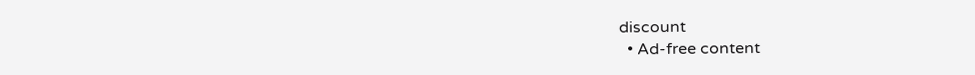discount
  • Ad-free content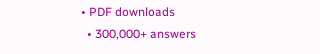• PDF downloads
  • 300,000+ answers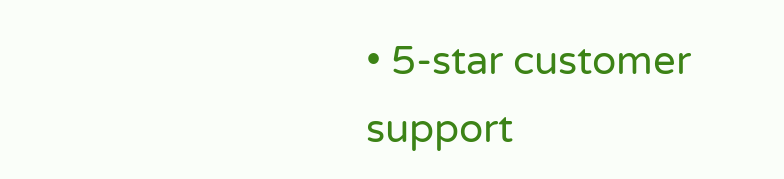• 5-star customer support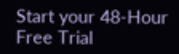Start your 48-Hour Free Trial